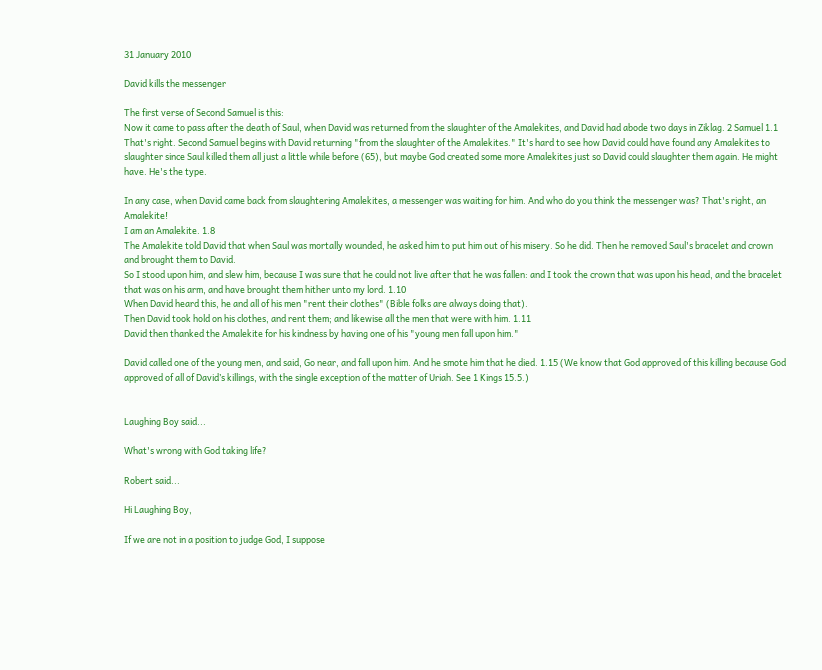31 January 2010

David kills the messenger

The first verse of Second Samuel is this:
Now it came to pass after the death of Saul, when David was returned from the slaughter of the Amalekites, and David had abode two days in Ziklag. 2 Samuel 1.1
That's right. Second Samuel begins with David returning "from the slaughter of the Amalekites." It's hard to see how David could have found any Amalekites to slaughter since Saul killed them all just a little while before (65), but maybe God created some more Amalekites just so David could slaughter them again. He might have. He's the type.

In any case, when David came back from slaughtering Amalekites, a messenger was waiting for him. And who do you think the messenger was? That's right, an Amalekite!
I am an Amalekite. 1.8
The Amalekite told David that when Saul was mortally wounded, he asked him to put him out of his misery. So he did. Then he removed Saul's bracelet and crown and brought them to David.
So I stood upon him, and slew him, because I was sure that he could not live after that he was fallen: and I took the crown that was upon his head, and the bracelet that was on his arm, and have brought them hither unto my lord. 1.10
When David heard this, he and all of his men "rent their clothes" (Bible folks are always doing that).
Then David took hold on his clothes, and rent them; and likewise all the men that were with him. 1.11
David then thanked the Amalekite for his kindness by having one of his "young men fall upon him."

David called one of the young men, and said, Go near, and fall upon him. And he smote him that he died. 1.15 (We know that God approved of this killing because God approved of all of David’s killings, with the single exception of the matter of Uriah. See 1 Kings 15.5.)


Laughing Boy said...

What's wrong with God taking life?

Robert said...

Hi Laughing Boy,

If we are not in a position to judge God, I suppose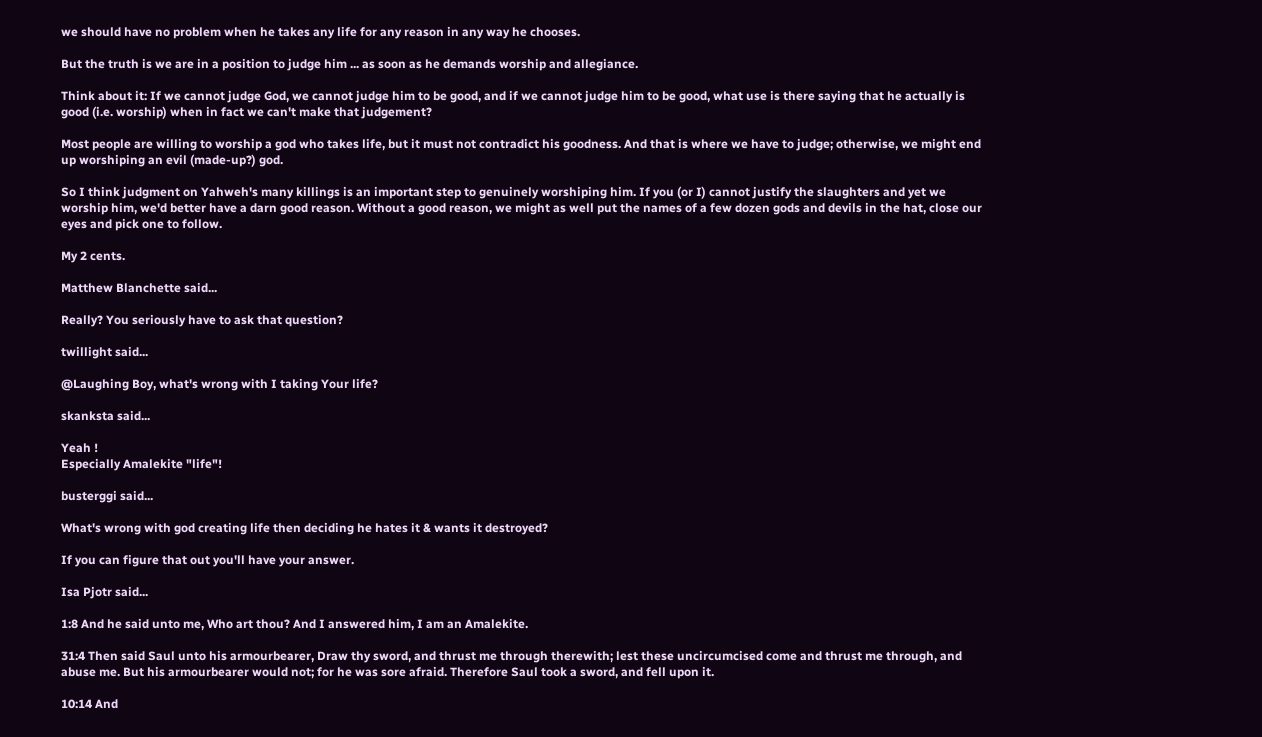we should have no problem when he takes any life for any reason in any way he chooses.

But the truth is we are in a position to judge him ... as soon as he demands worship and allegiance.

Think about it: If we cannot judge God, we cannot judge him to be good, and if we cannot judge him to be good, what use is there saying that he actually is good (i.e. worship) when in fact we can't make that judgement?

Most people are willing to worship a god who takes life, but it must not contradict his goodness. And that is where we have to judge; otherwise, we might end up worshiping an evil (made-up?) god.

So I think judgment on Yahweh's many killings is an important step to genuinely worshiping him. If you (or I) cannot justify the slaughters and yet we worship him, we'd better have a darn good reason. Without a good reason, we might as well put the names of a few dozen gods and devils in the hat, close our eyes and pick one to follow.

My 2 cents.

Matthew Blanchette said...

Really? You seriously have to ask that question?

twillight said...

@Laughing Boy, what's wrong with I taking Your life?

skanksta said...

Yeah !
Especially Amalekite "life"!

busterggi said...

What's wrong with god creating life then deciding he hates it & wants it destroyed?

If you can figure that out you'll have your answer.

Isa Pjotr said...

1:8 And he said unto me, Who art thou? And I answered him, I am an Amalekite.

31:4 Then said Saul unto his armourbearer, Draw thy sword, and thrust me through therewith; lest these uncircumcised come and thrust me through, and abuse me. But his armourbearer would not; for he was sore afraid. Therefore Saul took a sword, and fell upon it.

10:14 And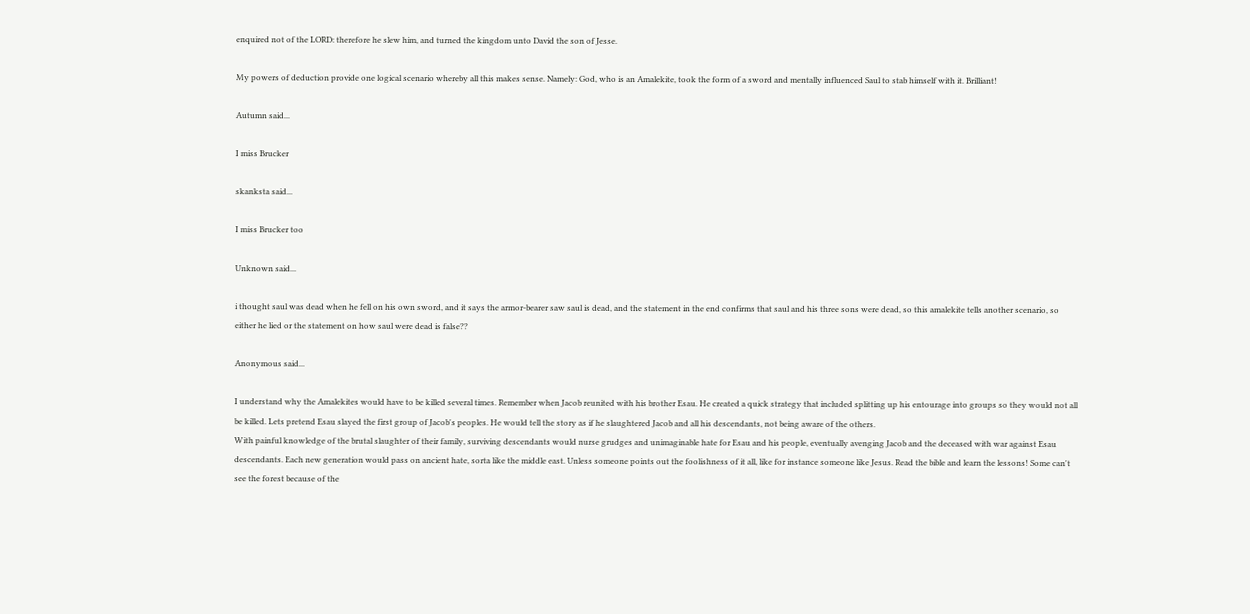enquired not of the LORD: therefore he slew him, and turned the kingdom unto David the son of Jesse.

My powers of deduction provide one logical scenario whereby all this makes sense. Namely: God, who is an Amalekite, took the form of a sword and mentally influenced Saul to stab himself with it. Brilliant!

Autumn said...

I miss Brucker

skanksta said...

I miss Brucker too

Unknown said...

i thought saul was dead when he fell on his own sword, and it says the armor-bearer saw saul is dead, and the statement in the end confirms that saul and his three sons were dead, so this amalekite tells another scenario, so either he lied or the statement on how saul were dead is false??

Anonymous said...

I understand why the Amalekites would have to be killed several times. Remember when Jacob reunited with his brother Esau. He created a quick strategy that included splitting up his entourage into groups so they would not all be killed. Lets pretend Esau slayed the first group of Jacob's peoples. He would tell the story as if he slaughtered Jacob and all his descendants, not being aware of the others.
With painful knowledge of the brutal slaughter of their family, surviving descendants would nurse grudges and unimaginable hate for Esau and his people, eventually avenging Jacob and the deceased with war against Esau descendants. Each new generation would pass on ancient hate, sorta like the middle east. Unless someone points out the foolishness of it all, like for instance someone like Jesus. Read the bible and learn the lessons! Some can't see the forest because of the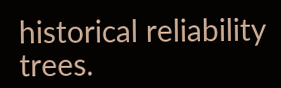historical reliability trees.